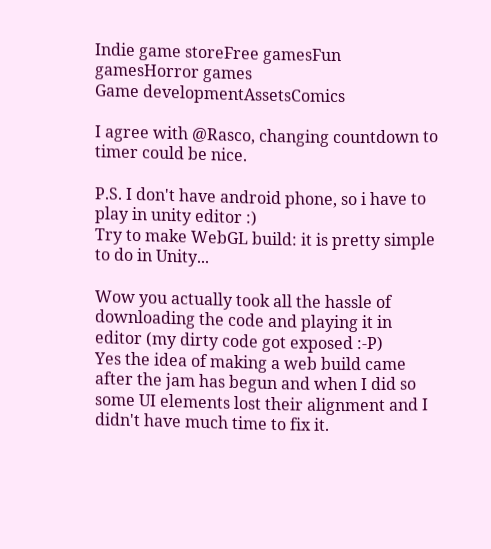Indie game storeFree gamesFun gamesHorror games
Game developmentAssetsComics

I agree with @Rasco, changing countdown to timer could be nice.

P.S. I don't have android phone, so i have to play in unity editor :)
Try to make WebGL build: it is pretty simple to do in Unity...

Wow you actually took all the hassle of downloading the code and playing it in editor (my dirty code got exposed :-P)
Yes the idea of making a web build came after the jam has begun and when I did so some UI elements lost their alignment and I didn't have much time to fix it.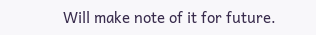Will make note of it for future.